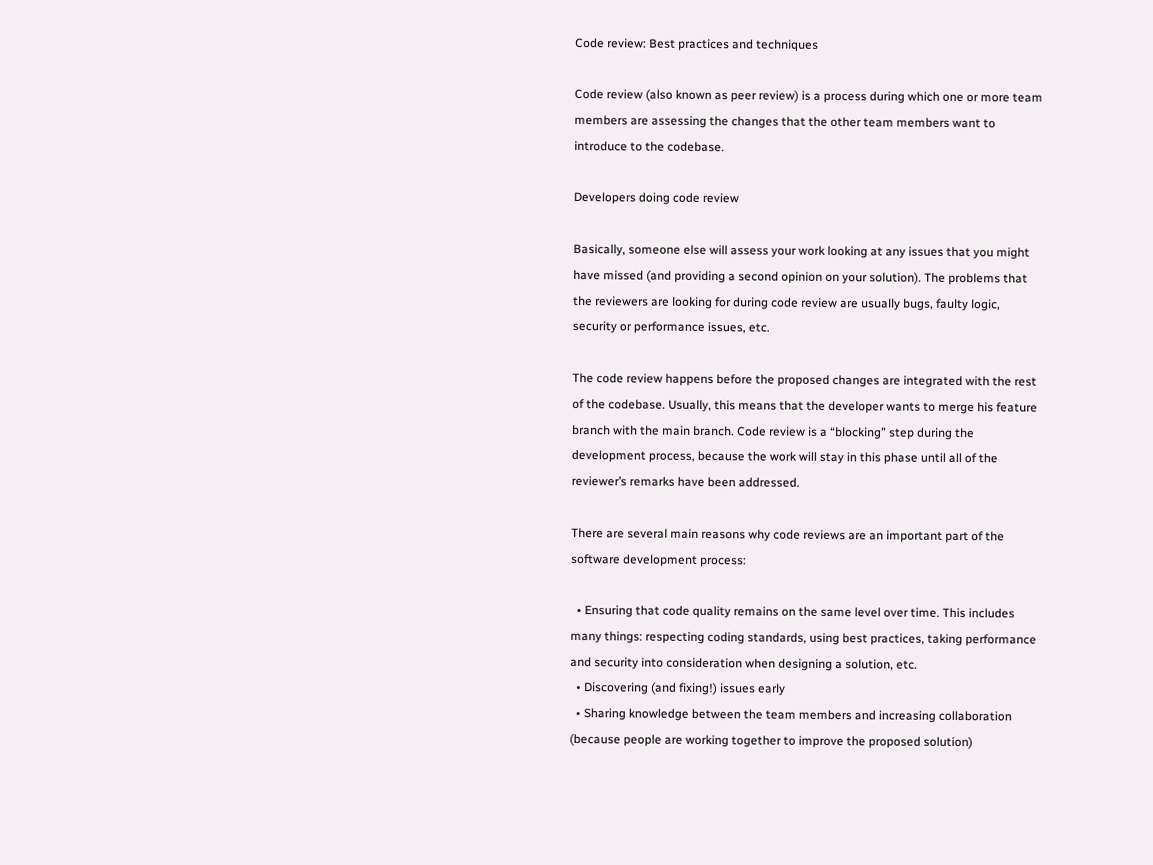Code review: Best practices and techniques

Code review (also known as peer review) is a process during which one or more team members are assessing the changes that the other team members want to introduce to the codebase.

Developers doing code review

Basically, someone else will assess your work looking at any issues that you might have missed (and providing a second opinion on your solution). The problems that the reviewers are looking for during code review are usually bugs, faulty logic, security or performance issues, etc.

The code review happens before the proposed changes are integrated with the rest of the codebase. Usually, this means that the developer wants to merge his feature branch with the main branch. Code review is a “blocking” step during the development process, because the work will stay in this phase until all of the reviewer’s remarks have been addressed.

There are several main reasons why code reviews are an important part of the software development process:

  • Ensuring that code quality remains on the same level over time. This includes many things: respecting coding standards, using best practices, taking performance and security into consideration when designing a solution, etc.
  • Discovering (and fixing!) issues early
  • Sharing knowledge between the team members and increasing collaboration (because people are working together to improve the proposed solution)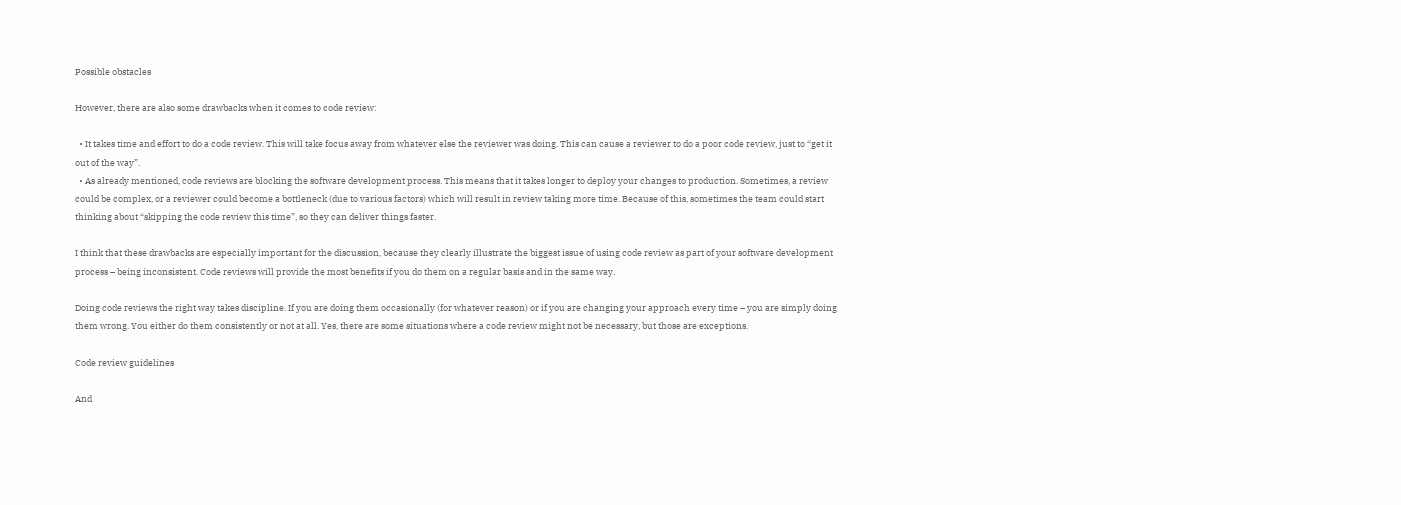Possible obstacles

However, there are also some drawbacks when it comes to code review:

  • It takes time and effort to do a code review. This will take focus away from whatever else the reviewer was doing. This can cause a reviewer to do a poor code review, just to “get it out of the way”.
  • As already mentioned, code reviews are blocking the software development process. This means that it takes longer to deploy your changes to production. Sometimes, a review could be complex, or a reviewer could become a bottleneck (due to various factors) which will result in review taking more time. Because of this, sometimes the team could start thinking about “skipping the code review this time”, so they can deliver things faster.

I think that these drawbacks are especially important for the discussion, because they clearly illustrate the biggest issue of using code review as part of your software development process – being inconsistent. Code reviews will provide the most benefits if you do them on a regular basis and in the same way.

Doing code reviews the right way takes discipline. If you are doing them occasionally (for whatever reason) or if you are changing your approach every time – you are simply doing them wrong. You either do them consistently or not at all. Yes, there are some situations where a code review might not be necessary, but those are exceptions.

Code review guidelines

And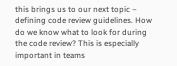this brings us to our next topic – defining code review guidelines. How do we know what to look for during the code review? This is especially important in teams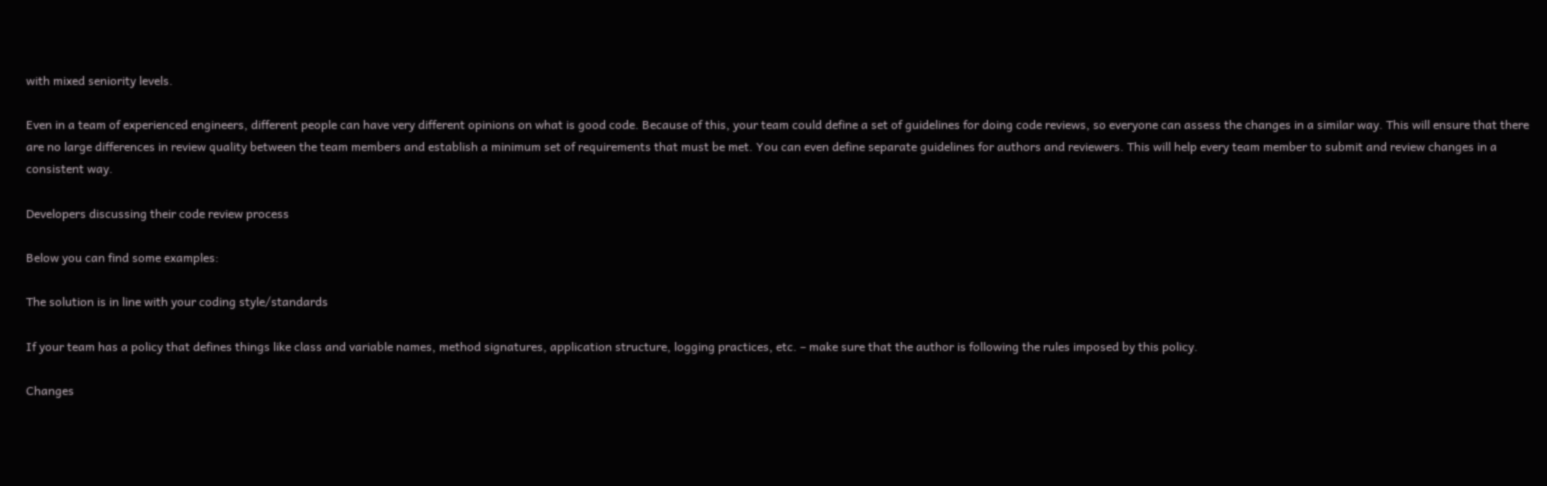with mixed seniority levels.

Even in a team of experienced engineers, different people can have very different opinions on what is good code. Because of this, your team could define a set of guidelines for doing code reviews, so everyone can assess the changes in a similar way. This will ensure that there are no large differences in review quality between the team members and establish a minimum set of requirements that must be met. You can even define separate guidelines for authors and reviewers. This will help every team member to submit and review changes in a consistent way.

Developers discussing their code review process

Below you can find some examples:

The solution is in line with your coding style/standards

If your team has a policy that defines things like class and variable names, method signatures, application structure, logging practices, etc. – make sure that the author is following the rules imposed by this policy.

Changes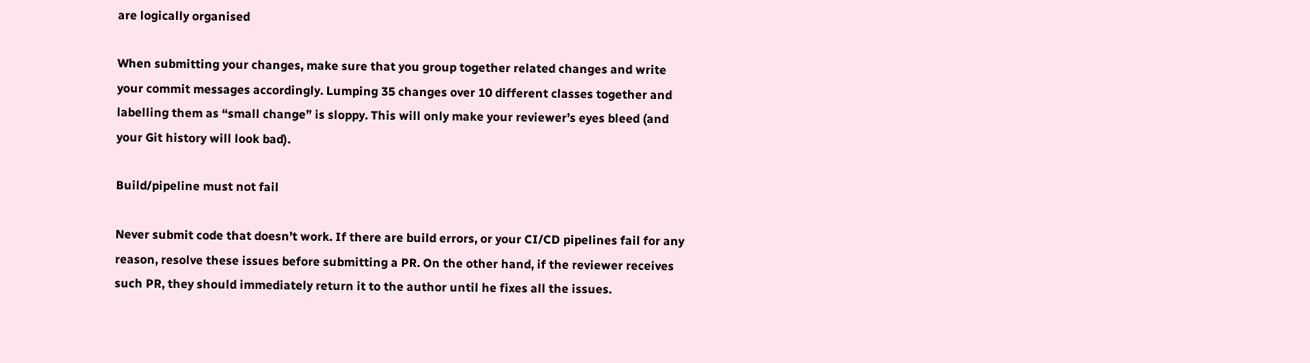are logically organised

When submitting your changes, make sure that you group together related changes and write your commit messages accordingly. Lumping 35 changes over 10 different classes together and labelling them as “small change” is sloppy. This will only make your reviewer’s eyes bleed (and your Git history will look bad).

Build/pipeline must not fail

Never submit code that doesn’t work. If there are build errors, or your CI/CD pipelines fail for any reason, resolve these issues before submitting a PR. On the other hand, if the reviewer receives such PR, they should immediately return it to the author until he fixes all the issues.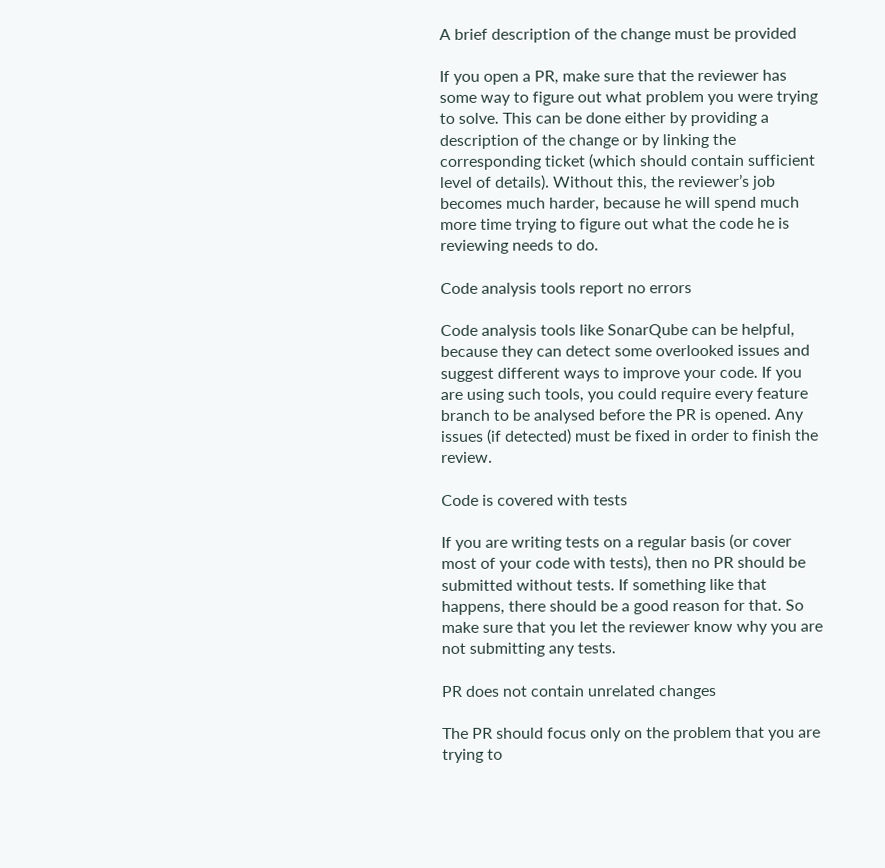A brief description of the change must be provided

If you open a PR, make sure that the reviewer has some way to figure out what problem you were trying to solve. This can be done either by providing a description of the change or by linking the corresponding ticket (which should contain sufficient level of details). Without this, the reviewer’s job becomes much harder, because he will spend much more time trying to figure out what the code he is reviewing needs to do.

Code analysis tools report no errors

Code analysis tools like SonarQube can be helpful, because they can detect some overlooked issues and suggest different ways to improve your code. If you are using such tools, you could require every feature branch to be analysed before the PR is opened. Any issues (if detected) must be fixed in order to finish the review.

Code is covered with tests

If you are writing tests on a regular basis (or cover most of your code with tests), then no PR should be submitted without tests. If something like that happens, there should be a good reason for that. So make sure that you let the reviewer know why you are not submitting any tests.

PR does not contain unrelated changes

The PR should focus only on the problem that you are trying to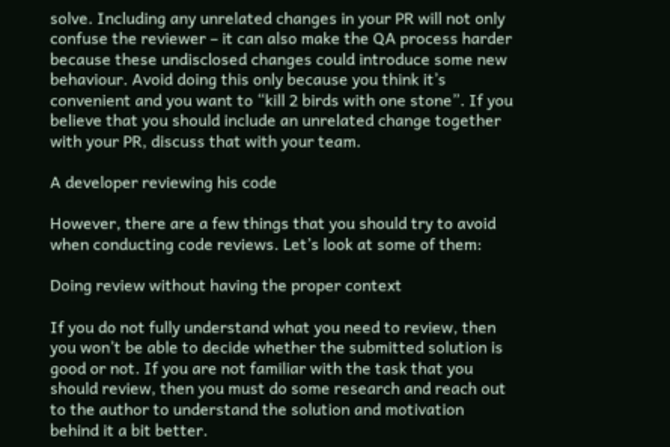solve. Including any unrelated changes in your PR will not only confuse the reviewer – it can also make the QA process harder because these undisclosed changes could introduce some new behaviour. Avoid doing this only because you think it’s convenient and you want to “kill 2 birds with one stone”. If you believe that you should include an unrelated change together with your PR, discuss that with your team.

A developer reviewing his code

However, there are a few things that you should try to avoid when conducting code reviews. Let’s look at some of them:

Doing review without having the proper context

If you do not fully understand what you need to review, then you won’t be able to decide whether the submitted solution is good or not. If you are not familiar with the task that you should review, then you must do some research and reach out to the author to understand the solution and motivation behind it a bit better.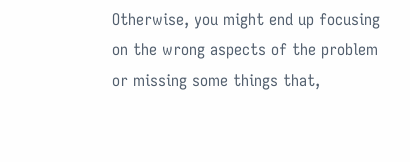Otherwise, you might end up focusing on the wrong aspects of the problem or missing some things that,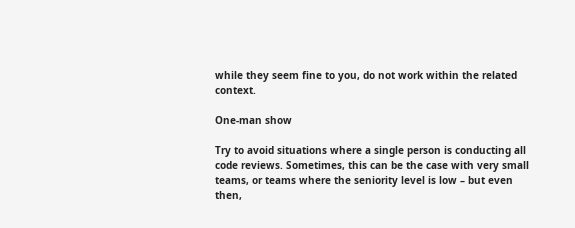while they seem fine to you, do not work within the related context.

One-man show

Try to avoid situations where a single person is conducting all code reviews. Sometimes, this can be the case with very small teams, or teams where the seniority level is low – but even then,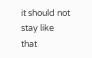it should not stay like that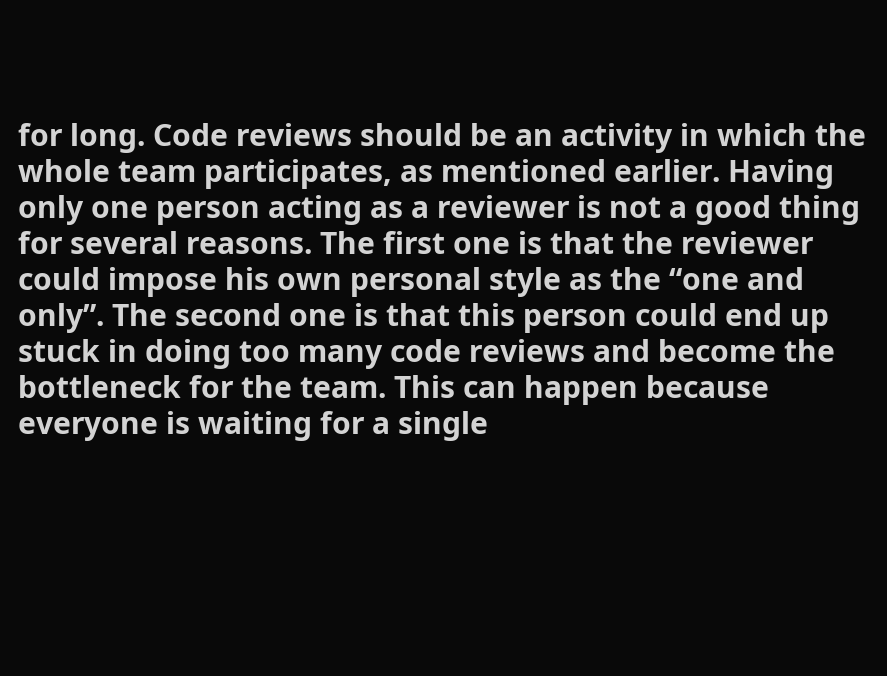for long. Code reviews should be an activity in which the whole team participates, as mentioned earlier. Having only one person acting as a reviewer is not a good thing for several reasons. The first one is that the reviewer could impose his own personal style as the “one and only”. The second one is that this person could end up stuck in doing too many code reviews and become the bottleneck for the team. This can happen because everyone is waiting for a single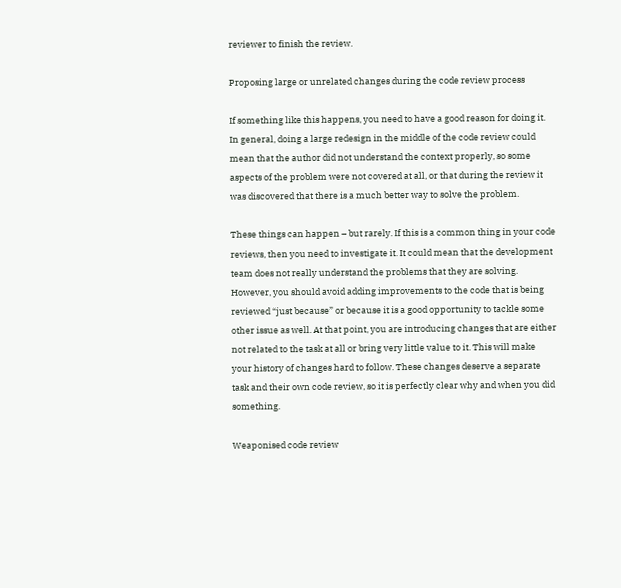reviewer to finish the review.

Proposing large or unrelated changes during the code review process

If something like this happens, you need to have a good reason for doing it. In general, doing a large redesign in the middle of the code review could mean that the author did not understand the context properly, so some aspects of the problem were not covered at all, or that during the review it was discovered that there is a much better way to solve the problem.

These things can happen – but rarely. If this is a common thing in your code reviews, then you need to investigate it. It could mean that the development team does not really understand the problems that they are solving. However, you should avoid adding improvements to the code that is being reviewed “just because” or because it is a good opportunity to tackle some other issue as well. At that point, you are introducing changes that are either not related to the task at all or bring very little value to it. This will make your history of changes hard to follow. These changes deserve a separate task and their own code review, so it is perfectly clear why and when you did something.

Weaponised code review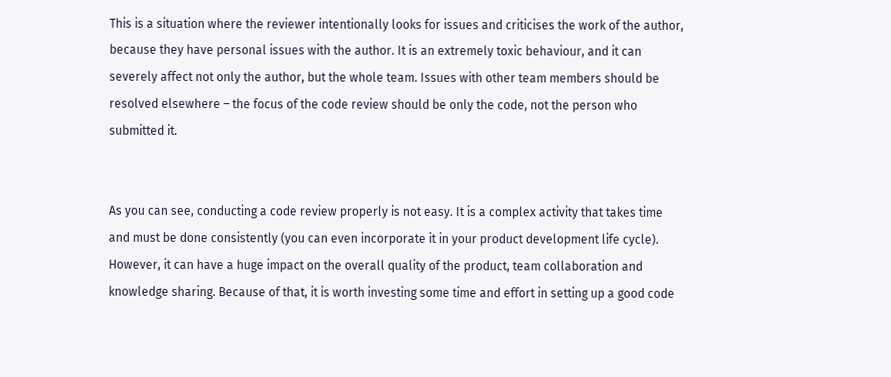This is a situation where the reviewer intentionally looks for issues and criticises the work of the author, because they have personal issues with the author. It is an extremely toxic behaviour, and it can severely affect not only the author, but the whole team. Issues with other team members should be resolved elsewhere – the focus of the code review should be only the code, not the person who submitted it.


As you can see, conducting a code review properly is not easy. It is a complex activity that takes time and must be done consistently (you can even incorporate it in your product development life cycle). However, it can have a huge impact on the overall quality of the product, team collaboration and knowledge sharing. Because of that, it is worth investing some time and effort in setting up a good code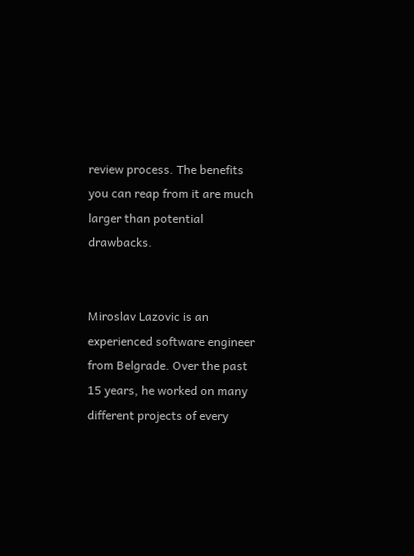review process. The benefits you can reap from it are much larger than potential drawbacks.


Miroslav Lazovic is an experienced software engineer from Belgrade. Over the past 15 years, he worked on many different projects of every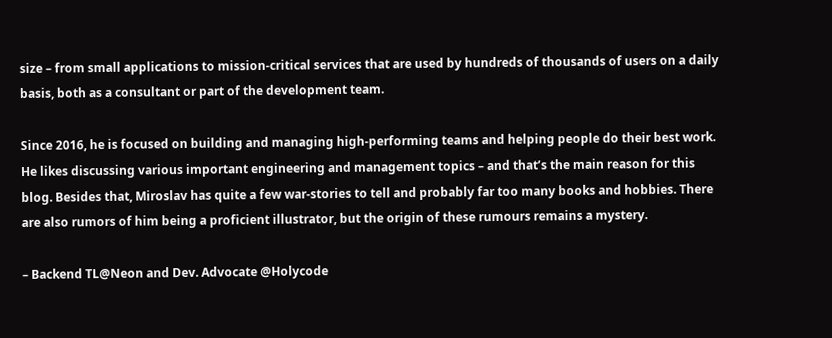size – from small applications to mission-critical services that are used by hundreds of thousands of users on a daily basis, both as a consultant or part of the development team.

Since 2016, he is focused on building and managing high-performing teams and helping people do their best work. He likes discussing various important engineering and management topics – and that’s the main reason for this blog. Besides that, Miroslav has quite a few war-stories to tell and probably far too many books and hobbies. There are also rumors of him being a proficient illustrator, but the origin of these rumours remains a mystery.

– Backend TL@Neon and Dev. Advocate @Holycode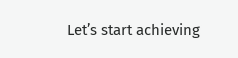Let’s start achieving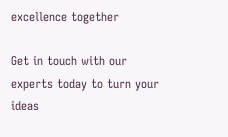excellence together

Get in touch with our experts today to turn your ideas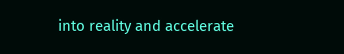into reality and accelerate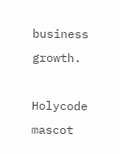business growth.

Holycode mascot